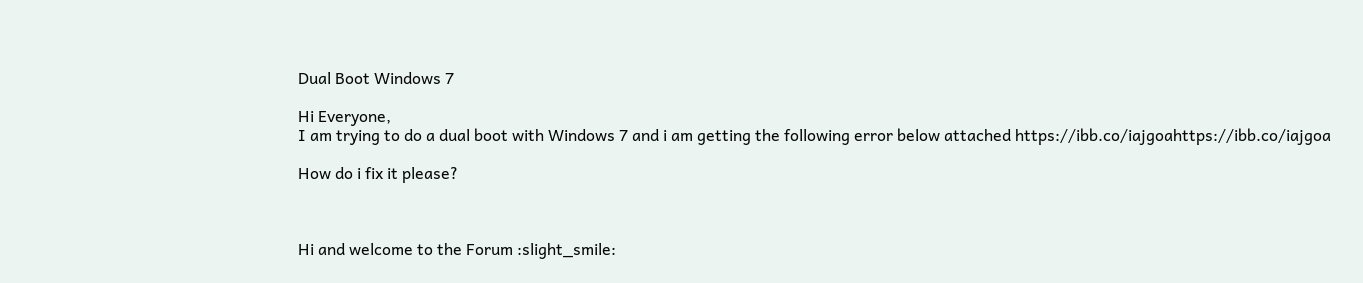Dual Boot Windows 7

Hi Everyone,
I am trying to do a dual boot with Windows 7 and i am getting the following error below attached https://ibb.co/iajgoahttps://ibb.co/iajgoa

How do i fix it please?



Hi and welcome to the Forum :slight_smile: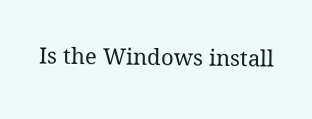Is the Windows install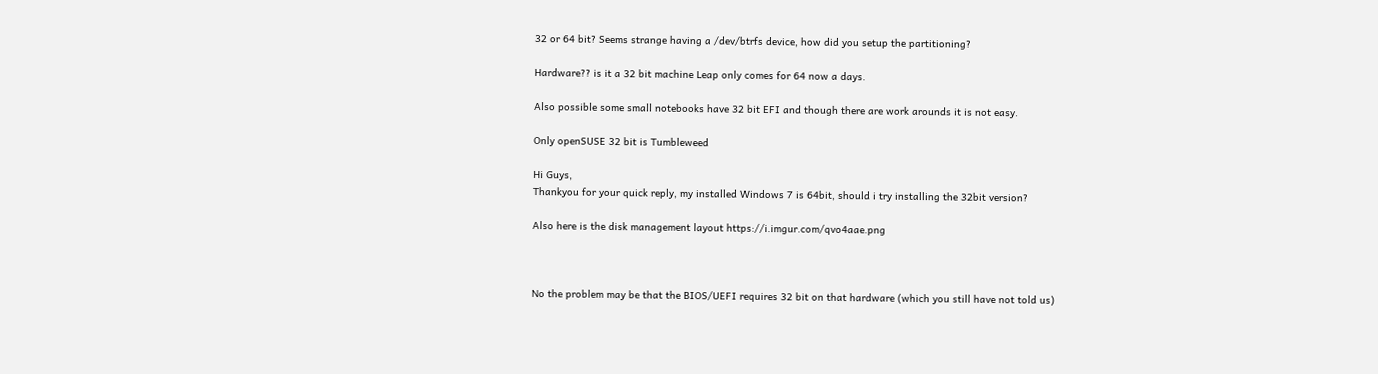32 or 64 bit? Seems strange having a /dev/btrfs device, how did you setup the partitioning?

Hardware?? is it a 32 bit machine Leap only comes for 64 now a days.

Also possible some small notebooks have 32 bit EFI and though there are work arounds it is not easy.

Only openSUSE 32 bit is Tumbleweed

Hi Guys,
Thankyou for your quick reply, my installed Windows 7 is 64bit, should i try installing the 32bit version?

Also here is the disk management layout https://i.imgur.com/qvo4aae.png



No the problem may be that the BIOS/UEFI requires 32 bit on that hardware (which you still have not told us)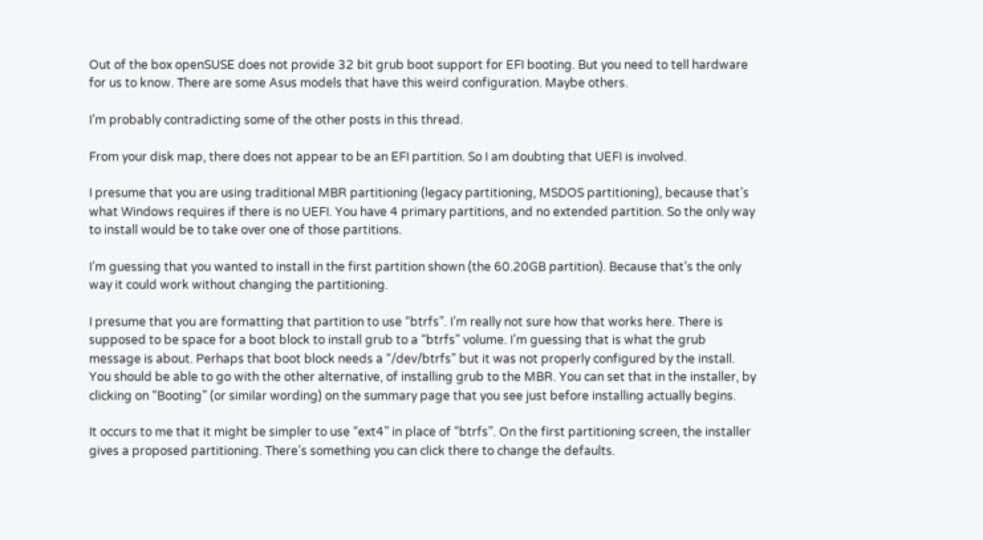Out of the box openSUSE does not provide 32 bit grub boot support for EFI booting. But you need to tell hardware for us to know. There are some Asus models that have this weird configuration. Maybe others.

I’m probably contradicting some of the other posts in this thread.

From your disk map, there does not appear to be an EFI partition. So I am doubting that UEFI is involved.

I presume that you are using traditional MBR partitioning (legacy partitioning, MSDOS partitioning), because that’s what Windows requires if there is no UEFI. You have 4 primary partitions, and no extended partition. So the only way to install would be to take over one of those partitions.

I’m guessing that you wanted to install in the first partition shown (the 60.20GB partition). Because that’s the only way it could work without changing the partitioning.

I presume that you are formatting that partition to use “btrfs”. I’m really not sure how that works here. There is supposed to be space for a boot block to install grub to a “btrfs” volume. I’m guessing that is what the grub message is about. Perhaps that boot block needs a “/dev/btrfs” but it was not properly configured by the install. You should be able to go with the other alternative, of installing grub to the MBR. You can set that in the installer, by clicking on “Booting” (or similar wording) on the summary page that you see just before installing actually begins.

It occurs to me that it might be simpler to use “ext4” in place of “btrfs”. On the first partitioning screen, the installer gives a proposed partitioning. There’s something you can click there to change the defaults.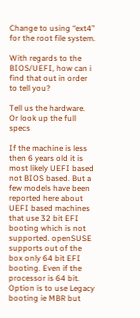Change to using “ext4” for the root file system.

With regards to the BIOS/UEFI, how can i find that out in order to tell you?

Tell us the hardware. Or look up the full specs

If the machine is less then 6 years old it is most likely UEFI based not BIOS based. But a few models have been reported here about UEFI based machines that use 32 bit EFI booting which is not supported. openSUSE supports out of the box only 64 bit EFI booting. Even if the processor is 64 bit. Option is to use Legacy booting ie MBR but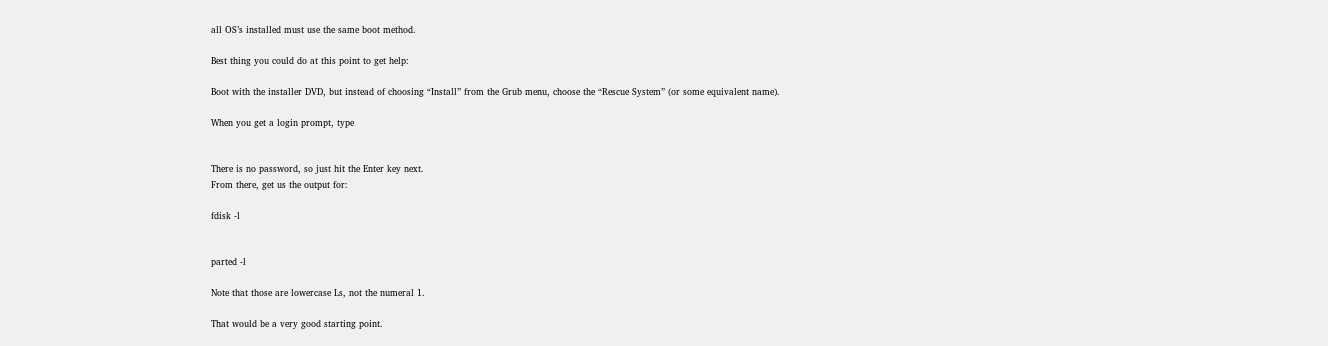all OS’s installed must use the same boot method.

Best thing you could do at this point to get help:

Boot with the installer DVD, but instead of choosing “Install” from the Grub menu, choose the “Rescue System” (or some equivalent name).

When you get a login prompt, type


There is no password, so just hit the Enter key next.
From there, get us the output for:

fdisk -l


parted -l

Note that those are lowercase Ls, not the numeral 1.

That would be a very good starting point.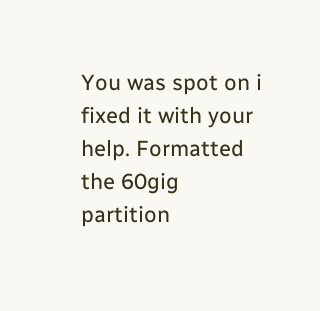You was spot on i fixed it with your help. Formatted the 60gig partition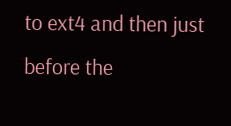to ext4 and then just before the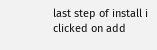last step of install i clicked on add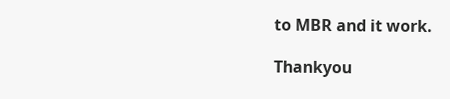to MBR and it work.

Thankyou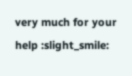very much for your help :slight_smile: